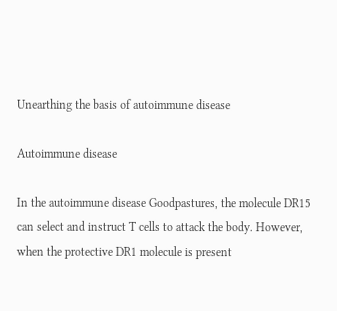Unearthing the basis of autoimmune disease

Autoimmune disease

In the autoimmune disease Goodpastures, the molecule DR15 can select and instruct T cells to attack the body. However, when the protective DR1 molecule is present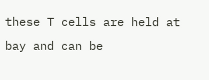these T cells are held at bay and can be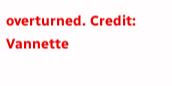overturned. Credit: Vannette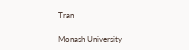Tran

Monash University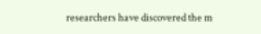researchers have discovered the m